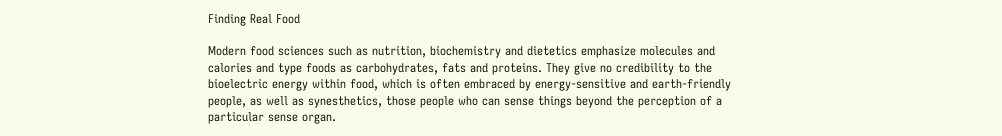Finding Real Food

Modern food sciences such as nutrition, biochemistry and dietetics emphasize molecules and calories and type foods as carbohydrates, fats and proteins. They give no credibility to the bioelectric energy within food, which is often embraced by energy-sensitive and earth-friendly people, as well as synesthetics, those people who can sense things beyond the perception of a particular sense organ.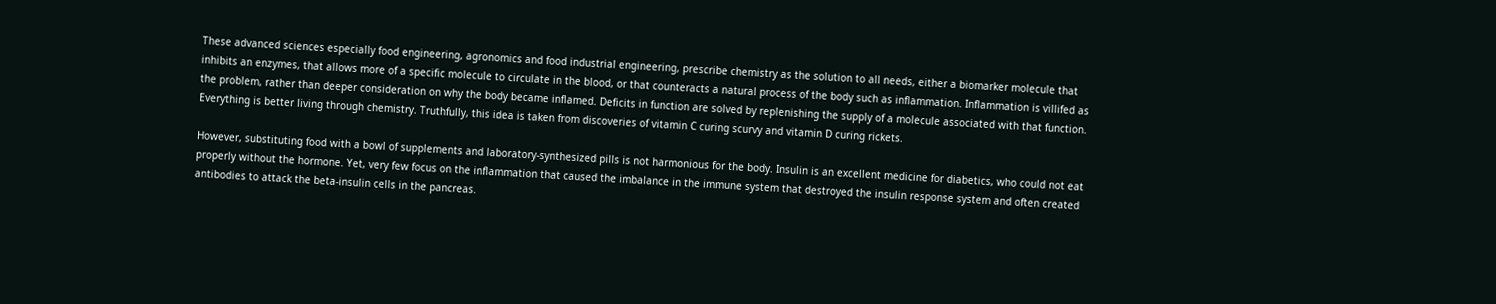These advanced sciences especially food engineering, agronomics and food industrial engineering, prescribe chemistry as the solution to all needs, either a biomarker molecule that inhibits an enzymes, that allows more of a specific molecule to circulate in the blood, or that counteracts a natural process of the body such as inflammation. Inflammation is villifed as the problem, rather than deeper consideration on why the body became inflamed. Deficits in function are solved by replenishing the supply of a molecule associated with that function. Everything is better living through chemistry. Truthfully, this idea is taken from discoveries of vitamin C curing scurvy and vitamin D curing rickets.

However, substituting food with a bowl of supplements and laboratory-synthesized pills is not harmonious for the body. Insulin is an excellent medicine for diabetics, who could not eat properly without the hormone. Yet, very few focus on the inflammation that caused the imbalance in the immune system that destroyed the insulin response system and often created antibodies to attack the beta-insulin cells in the pancreas.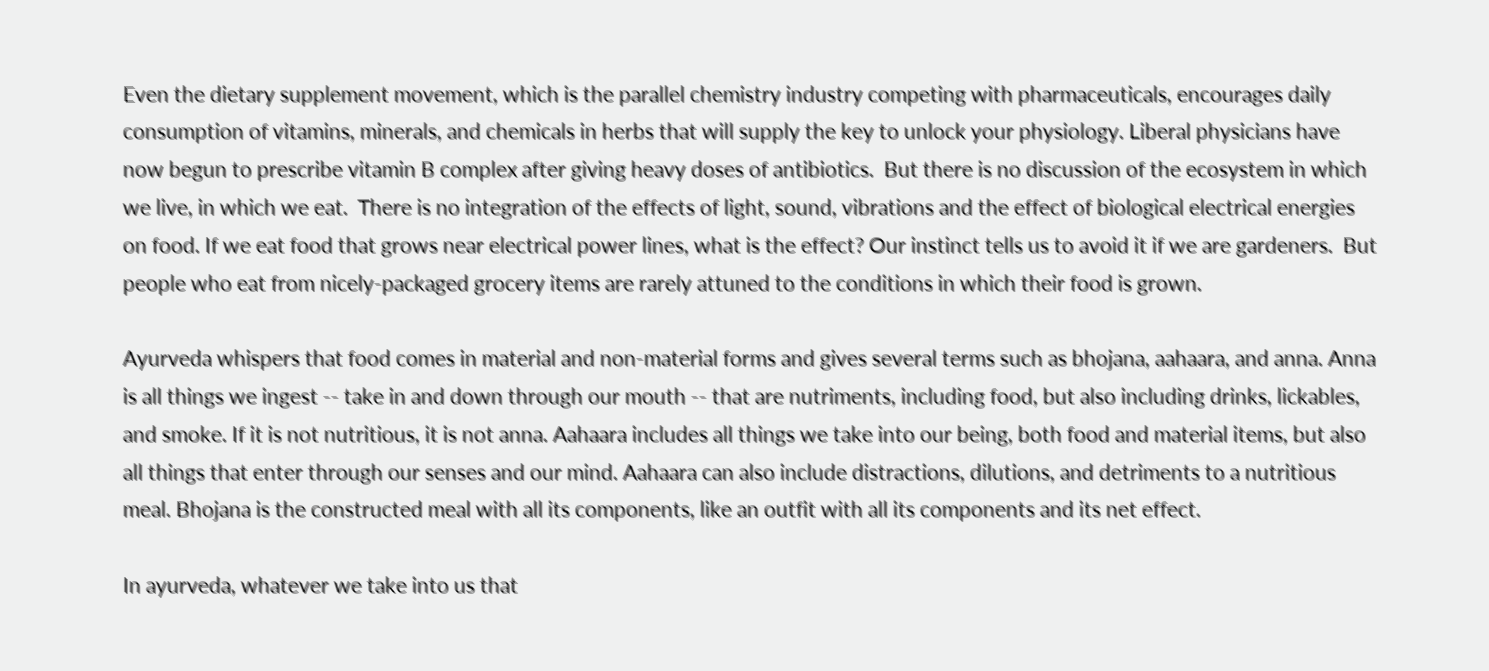Even the dietary supplement movement, which is the parallel chemistry industry competing with pharmaceuticals, encourages daily consumption of vitamins, minerals, and chemicals in herbs that will supply the key to unlock your physiology. Liberal physicians have now begun to prescribe vitamin B complex after giving heavy doses of antibiotics.  But there is no discussion of the ecosystem in which we live, in which we eat.  There is no integration of the effects of light, sound, vibrations and the effect of biological electrical energies on food. If we eat food that grows near electrical power lines, what is the effect? Our instinct tells us to avoid it if we are gardeners.  But people who eat from nicely-packaged grocery items are rarely attuned to the conditions in which their food is grown.

Ayurveda whispers that food comes in material and non-material forms and gives several terms such as bhojana, aahaara, and anna. Anna is all things we ingest -- take in and down through our mouth -- that are nutriments, including food, but also including drinks, lickables, and smoke. If it is not nutritious, it is not anna. Aahaara includes all things we take into our being, both food and material items, but also all things that enter through our senses and our mind. Aahaara can also include distractions, dilutions, and detriments to a nutritious meal. Bhojana is the constructed meal with all its components, like an outfit with all its components and its net effect.

In ayurveda, whatever we take into us that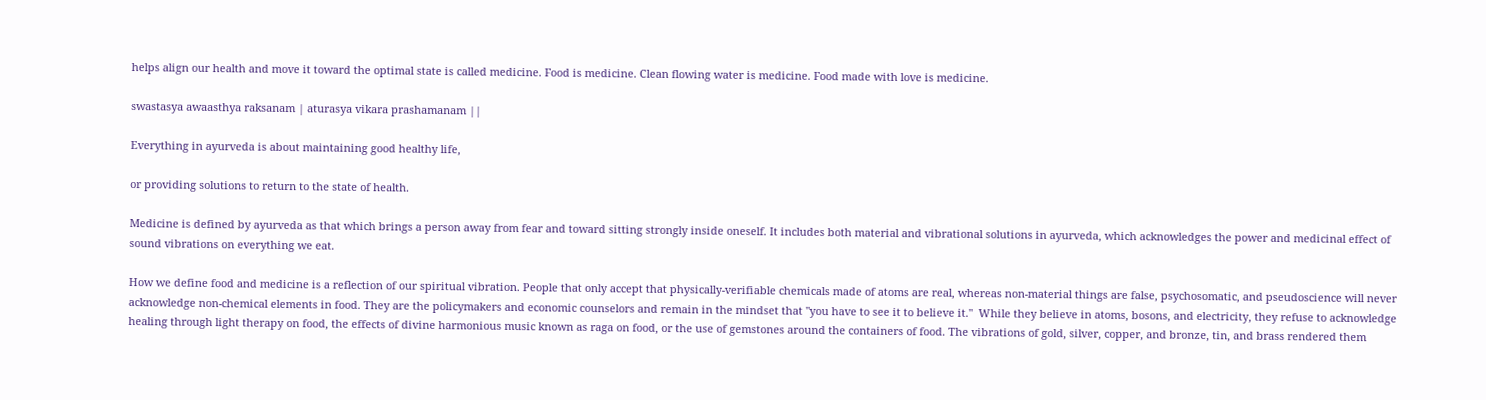helps align our health and move it toward the optimal state is called medicine. Food is medicine. Clean flowing water is medicine. Food made with love is medicine.

swastasya awaasthya raksanam | aturasya vikara prashamanam ||

Everything in ayurveda is about maintaining good healthy life,

or providing solutions to return to the state of health.

Medicine is defined by ayurveda as that which brings a person away from fear and toward sitting strongly inside oneself. It includes both material and vibrational solutions in ayurveda, which acknowledges the power and medicinal effect of sound vibrations on everything we eat.

How we define food and medicine is a reflection of our spiritual vibration. People that only accept that physically-verifiable chemicals made of atoms are real, whereas non-material things are false, psychosomatic, and pseudoscience will never acknowledge non-chemical elements in food. They are the policymakers and economic counselors and remain in the mindset that "you have to see it to believe it."  While they believe in atoms, bosons, and electricity, they refuse to acknowledge healing through light therapy on food, the effects of divine harmonious music known as raga on food, or the use of gemstones around the containers of food. The vibrations of gold, silver, copper, and bronze, tin, and brass rendered them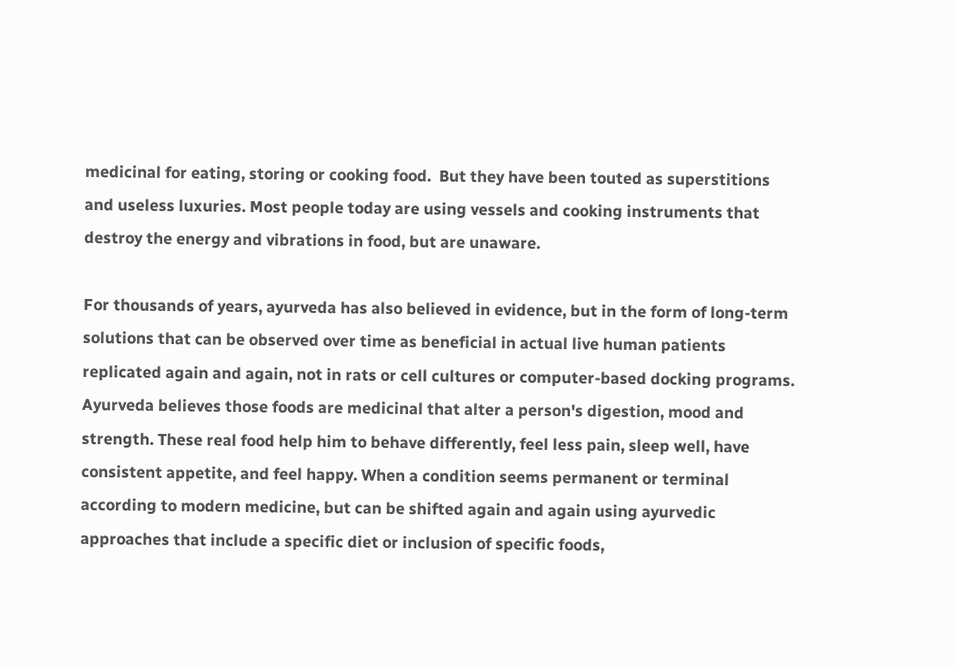medicinal for eating, storing or cooking food.  But they have been touted as superstitions and useless luxuries. Most people today are using vessels and cooking instruments that destroy the energy and vibrations in food, but are unaware.

For thousands of years, ayurveda has also believed in evidence, but in the form of long-term solutions that can be observed over time as beneficial in actual live human patients replicated again and again, not in rats or cell cultures or computer-based docking programs. Ayurveda believes those foods are medicinal that alter a person's digestion, mood and strength. These real food help him to behave differently, feel less pain, sleep well, have consistent appetite, and feel happy. When a condition seems permanent or terminal according to modern medicine, but can be shifted again and again using ayurvedic approaches that include a specific diet or inclusion of specific foods,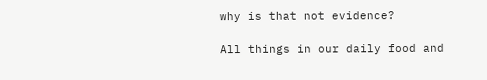why is that not evidence?

All things in our daily food and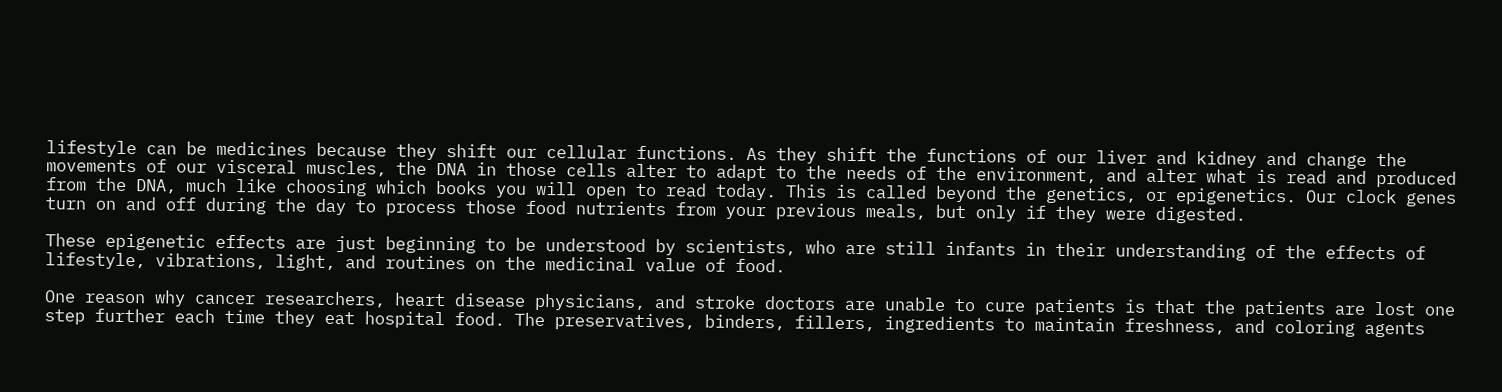lifestyle can be medicines because they shift our cellular functions. As they shift the functions of our liver and kidney and change the movements of our visceral muscles, the DNA in those cells alter to adapt to the needs of the environment, and alter what is read and produced from the DNA, much like choosing which books you will open to read today. This is called beyond the genetics, or epigenetics. Our clock genes turn on and off during the day to process those food nutrients from your previous meals, but only if they were digested.

These epigenetic effects are just beginning to be understood by scientists, who are still infants in their understanding of the effects of lifestyle, vibrations, light, and routines on the medicinal value of food.

One reason why cancer researchers, heart disease physicians, and stroke doctors are unable to cure patients is that the patients are lost one step further each time they eat hospital food. The preservatives, binders, fillers, ingredients to maintain freshness, and coloring agents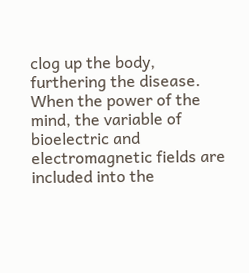clog up the body, furthering the disease.  When the power of the mind, the variable of bioelectric and electromagnetic fields are included into the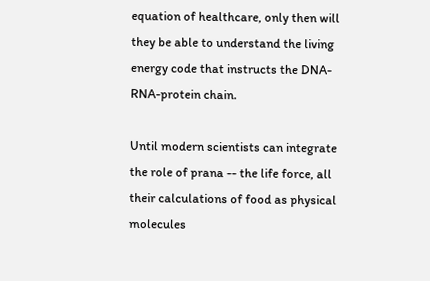equation of healthcare, only then will they be able to understand the living energy code that instructs the DNA-RNA-protein chain.

Until modern scientists can integrate the role of prana -- the life force, all their calculations of food as physical molecules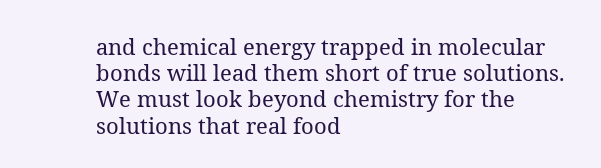and chemical energy trapped in molecular bonds will lead them short of true solutions. We must look beyond chemistry for the solutions that real food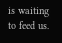is waiting to feed us.